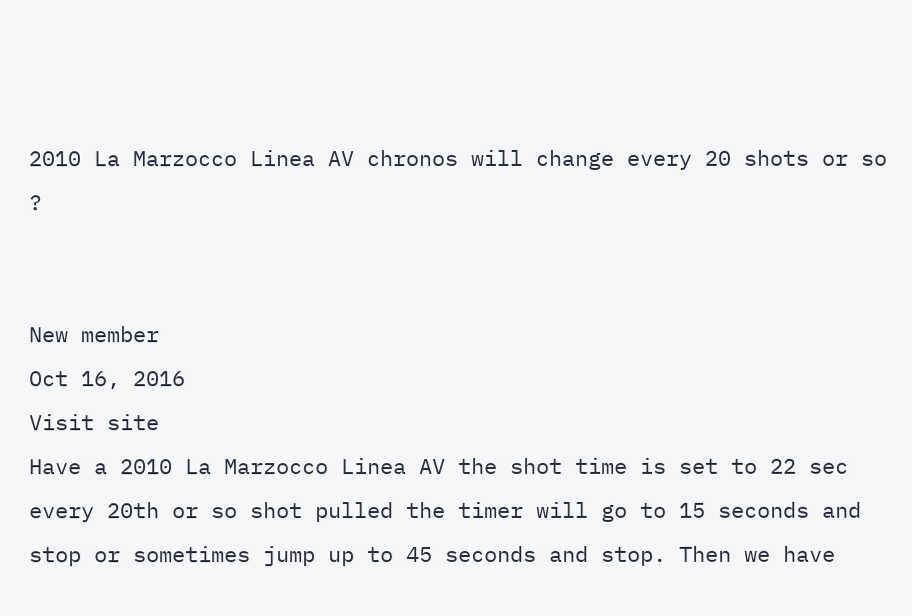2010 La Marzocco Linea AV chronos will change every 20 shots or so ?


New member
Oct 16, 2016
Visit site
Have a 2010 La Marzocco Linea AV the shot time is set to 22 sec every 20th or so shot pulled the timer will go to 15 seconds and stop or sometimes jump up to 45 seconds and stop. Then we have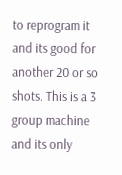to reprogram it and its good for another 20 or so shots. This is a 3 group machine and its only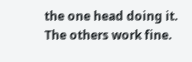the one head doing it. The others work fine.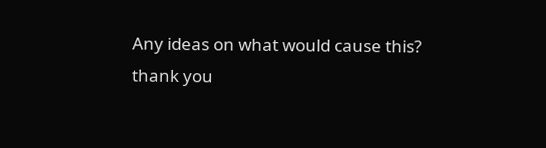Any ideas on what would cause this?
thank you